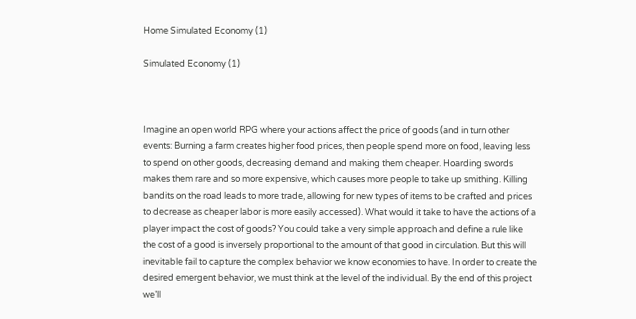Home Simulated Economy (1)

Simulated Economy (1)



Imagine an open world RPG where your actions affect the price of goods (and in turn other events: Burning a farm creates higher food prices, then people spend more on food, leaving less to spend on other goods, decreasing demand and making them cheaper. Hoarding swords makes them rare and so more expensive, which causes more people to take up smithing. Killing bandits on the road leads to more trade, allowing for new types of items to be crafted and prices to decrease as cheaper labor is more easily accessed). What would it take to have the actions of a player impact the cost of goods? You could take a very simple approach and define a rule like the cost of a good is inversely proportional to the amount of that good in circulation. But this will inevitable fail to capture the complex behavior we know economies to have. In order to create the desired emergent behavior, we must think at the level of the individual. By the end of this project we’ll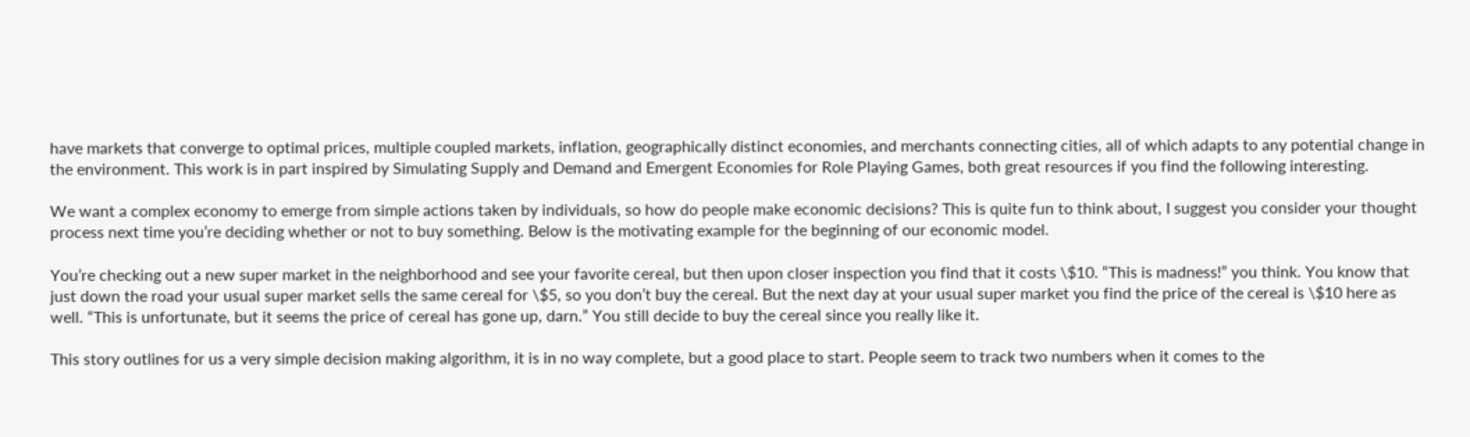have markets that converge to optimal prices, multiple coupled markets, inflation, geographically distinct economies, and merchants connecting cities, all of which adapts to any potential change in the environment. This work is in part inspired by Simulating Supply and Demand and Emergent Economies for Role Playing Games, both great resources if you find the following interesting.

We want a complex economy to emerge from simple actions taken by individuals, so how do people make economic decisions? This is quite fun to think about, I suggest you consider your thought process next time you’re deciding whether or not to buy something. Below is the motivating example for the beginning of our economic model.

You’re checking out a new super market in the neighborhood and see your favorite cereal, but then upon closer inspection you find that it costs \$10. “This is madness!” you think. You know that just down the road your usual super market sells the same cereal for \$5, so you don’t buy the cereal. But the next day at your usual super market you find the price of the cereal is \$10 here as well. “This is unfortunate, but it seems the price of cereal has gone up, darn.” You still decide to buy the cereal since you really like it.

This story outlines for us a very simple decision making algorithm, it is in no way complete, but a good place to start. People seem to track two numbers when it comes to the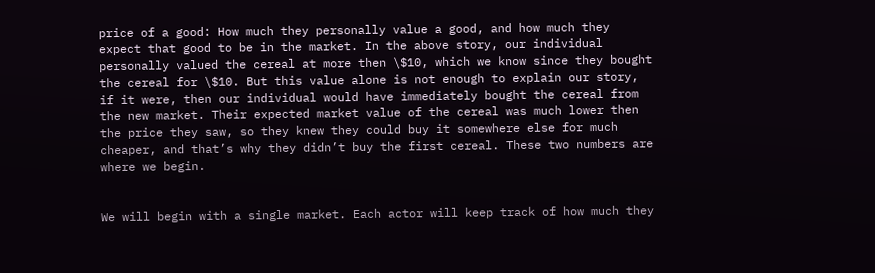price of a good: How much they personally value a good, and how much they expect that good to be in the market. In the above story, our individual personally valued the cereal at more then \$10, which we know since they bought the cereal for \$10. But this value alone is not enough to explain our story, if it were, then our individual would have immediately bought the cereal from the new market. Their expected market value of the cereal was much lower then the price they saw, so they knew they could buy it somewhere else for much cheaper, and that’s why they didn’t buy the first cereal. These two numbers are where we begin.


We will begin with a single market. Each actor will keep track of how much they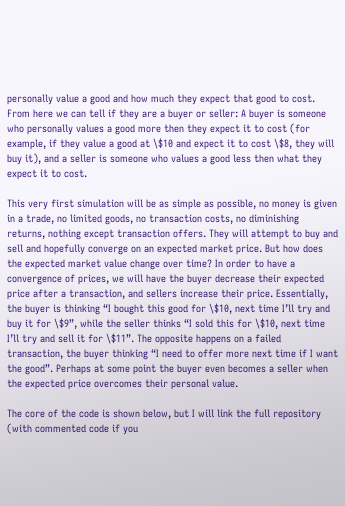personally value a good and how much they expect that good to cost. From here we can tell if they are a buyer or seller: A buyer is someone who personally values a good more then they expect it to cost (for example, if they value a good at \$10 and expect it to cost \$8, they will buy it), and a seller is someone who values a good less then what they expect it to cost.

This very first simulation will be as simple as possible, no money is given in a trade, no limited goods, no transaction costs, no diminishing returns, nothing except transaction offers. They will attempt to buy and sell and hopefully converge on an expected market price. But how does the expected market value change over time? In order to have a convergence of prices, we will have the buyer decrease their expected price after a transaction, and sellers increase their price. Essentially, the buyer is thinking “I bought this good for \$10, next time I’ll try and buy it for \$9”, while the seller thinks “I sold this for \$10, next time I’ll try and sell it for \$11”. The opposite happens on a failed transaction, the buyer thinking “I need to offer more next time if I want the good”. Perhaps at some point the buyer even becomes a seller when the expected price overcomes their personal value.

The core of the code is shown below, but I will link the full repository (with commented code if you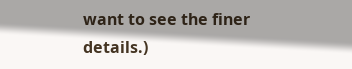want to see the finer details.)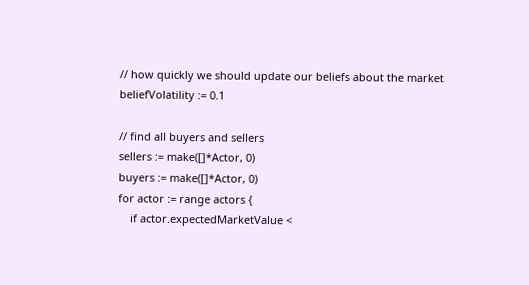// how quickly we should update our beliefs about the market
beliefVolatility := 0.1

// find all buyers and sellers
sellers := make([]*Actor, 0)
buyers := make([]*Actor, 0)
for actor := range actors {
    if actor.expectedMarketValue <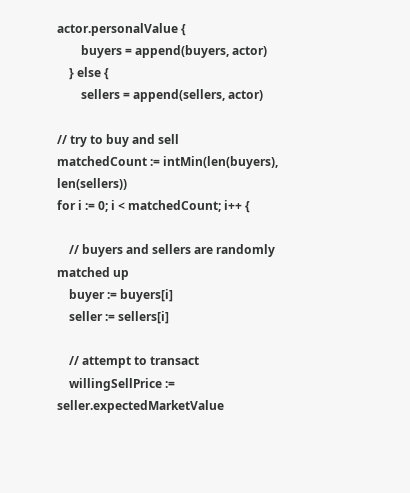actor.personalValue {
        buyers = append(buyers, actor)
    } else {
        sellers = append(sellers, actor)

// try to buy and sell
matchedCount := intMin(len(buyers), len(sellers))
for i := 0; i < matchedCount; i++ {

    // buyers and sellers are randomly matched up
    buyer := buyers[i]
    seller := sellers[i]

    // attempt to transact
    willingSellPrice := seller.expectedMarketValue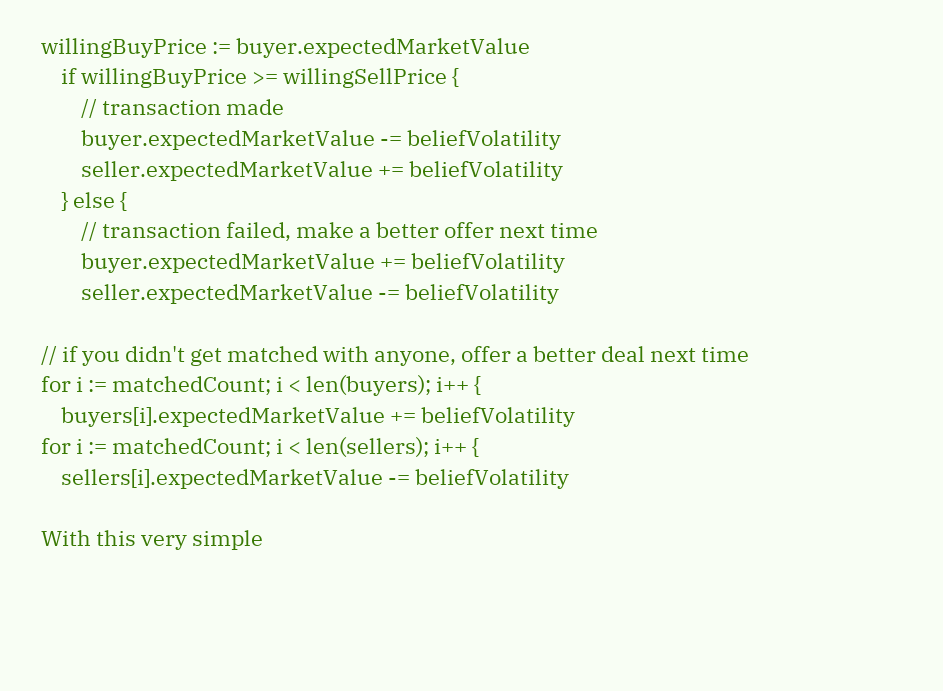willingBuyPrice := buyer.expectedMarketValue
    if willingBuyPrice >= willingSellPrice {
        // transaction made
        buyer.expectedMarketValue -= beliefVolatility
        seller.expectedMarketValue += beliefVolatility
    } else {
        // transaction failed, make a better offer next time
        buyer.expectedMarketValue += beliefVolatility
        seller.expectedMarketValue -= beliefVolatility

// if you didn't get matched with anyone, offer a better deal next time
for i := matchedCount; i < len(buyers); i++ {
    buyers[i].expectedMarketValue += beliefVolatility
for i := matchedCount; i < len(sellers); i++ {
    sellers[i].expectedMarketValue -= beliefVolatility

With this very simple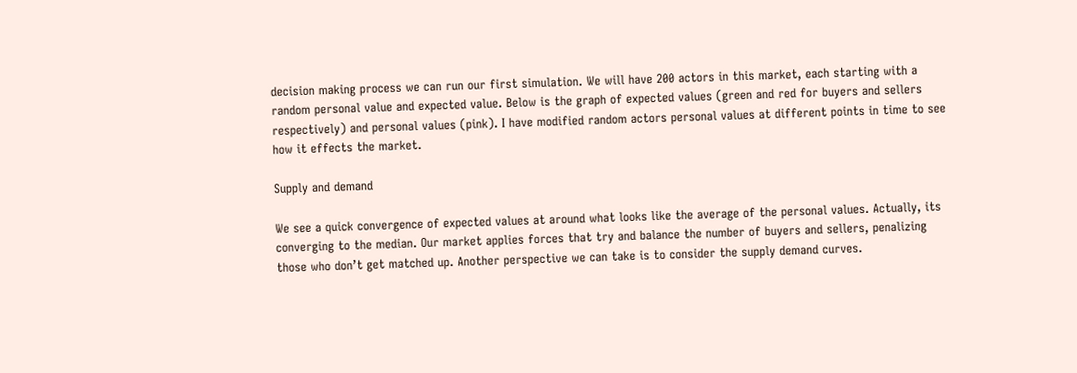decision making process we can run our first simulation. We will have 200 actors in this market, each starting with a random personal value and expected value. Below is the graph of expected values (green and red for buyers and sellers respectively) and personal values (pink). I have modified random actors personal values at different points in time to see how it effects the market.

Supply and demand

We see a quick convergence of expected values at around what looks like the average of the personal values. Actually, its converging to the median. Our market applies forces that try and balance the number of buyers and sellers, penalizing those who don’t get matched up. Another perspective we can take is to consider the supply demand curves.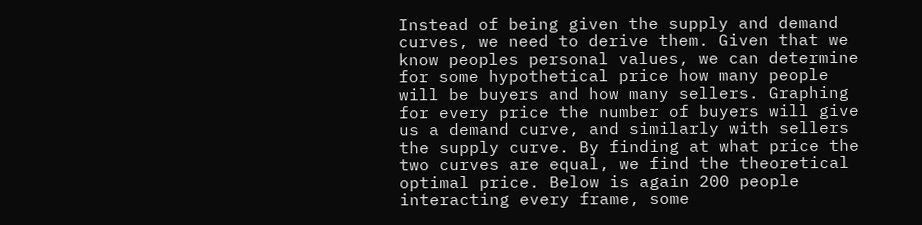Instead of being given the supply and demand curves, we need to derive them. Given that we know peoples personal values, we can determine for some hypothetical price how many people will be buyers and how many sellers. Graphing for every price the number of buyers will give us a demand curve, and similarly with sellers the supply curve. By finding at what price the two curves are equal, we find the theoretical optimal price. Below is again 200 people interacting every frame, some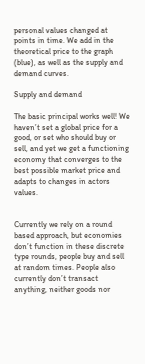personal values changed at points in time. We add in the theoretical price to the graph (blue), as well as the supply and demand curves.

Supply and demand

The basic principal works well! We haven’t set a global price for a good, or set who should buy or sell, and yet we get a functioning economy that converges to the best possible market price and adapts to changes in actors values.


Currently we rely on a round based approach, but economies don’t function in these discrete type rounds, people buy and sell at random times. People also currently don’t transact anything, neither goods nor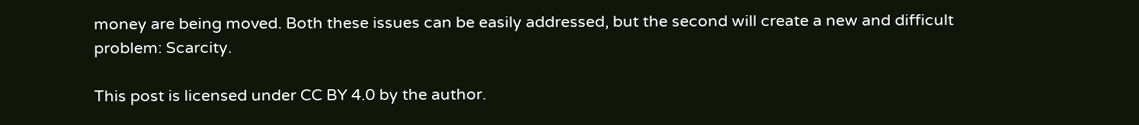money are being moved. Both these issues can be easily addressed, but the second will create a new and difficult problem: Scarcity.

This post is licensed under CC BY 4.0 by the author.